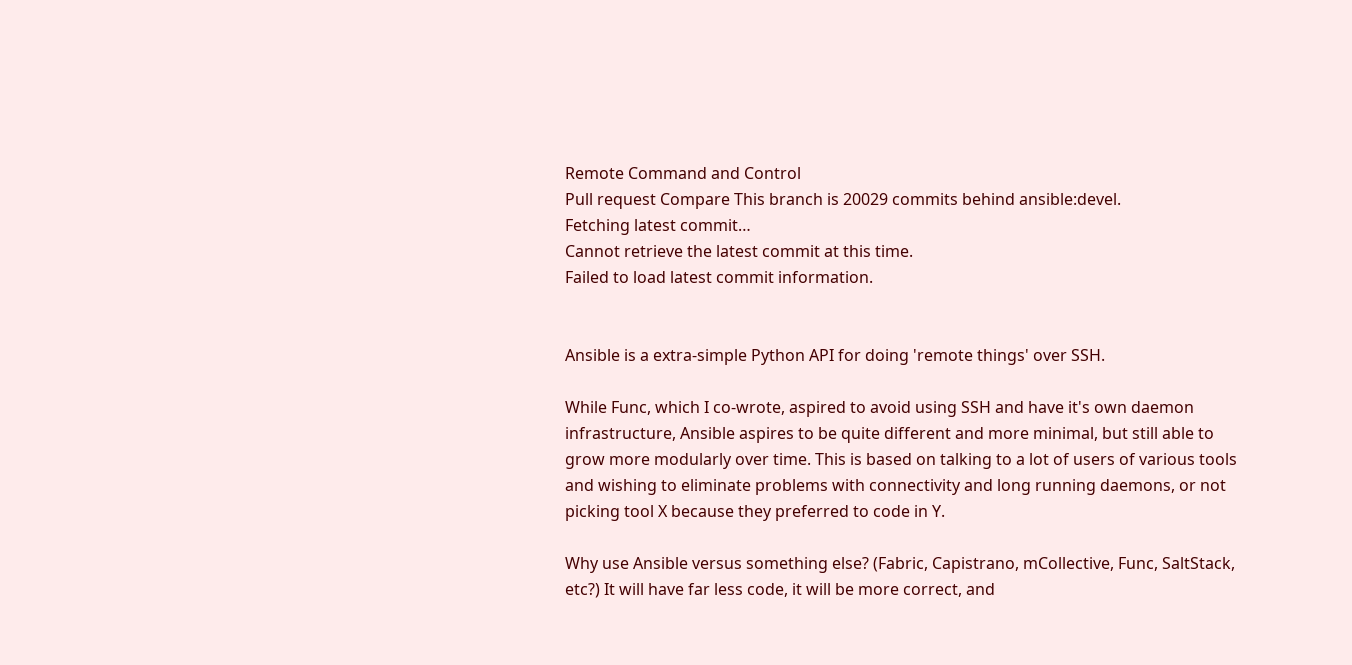Remote Command and Control
Pull request Compare This branch is 20029 commits behind ansible:devel.
Fetching latest commit…
Cannot retrieve the latest commit at this time.
Failed to load latest commit information.


Ansible is a extra-simple Python API for doing 'remote things' over SSH.

While Func, which I co-wrote, aspired to avoid using SSH and have it's own daemon infrastructure, Ansible aspires to be quite different and more minimal, but still able to grow more modularly over time. This is based on talking to a lot of users of various tools and wishing to eliminate problems with connectivity and long running daemons, or not picking tool X because they preferred to code in Y.

Why use Ansible versus something else? (Fabric, Capistrano, mCollective, Func, SaltStack, etc?) It will have far less code, it will be more correct, and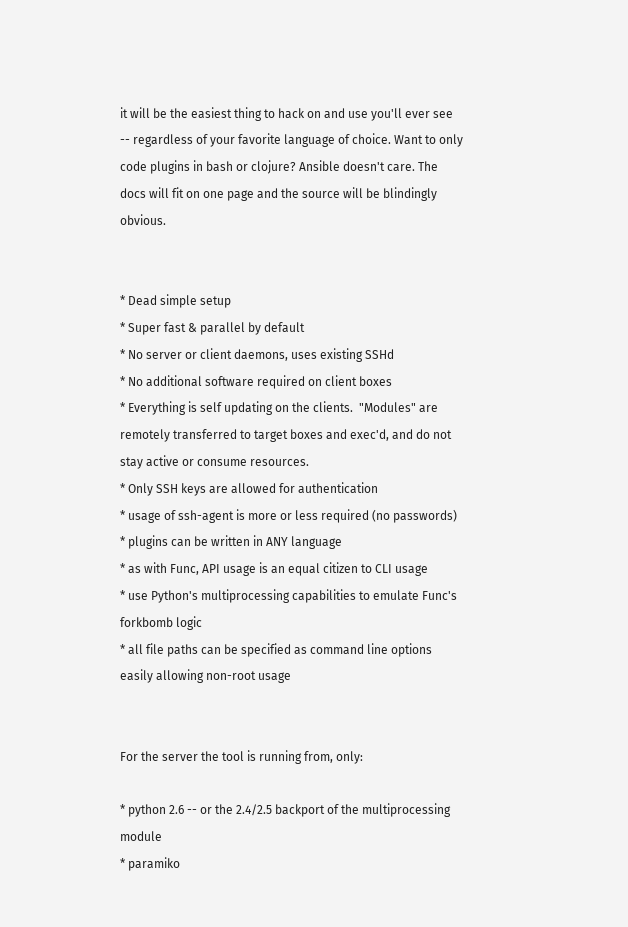it will be the easiest thing to hack on and use you'll ever see -- regardless of your favorite language of choice. Want to only code plugins in bash or clojure? Ansible doesn't care. The docs will fit on one page and the source will be blindingly obvious.


* Dead simple setup
* Super fast & parallel by default
* No server or client daemons, uses existing SSHd
* No additional software required on client boxes
* Everything is self updating on the clients.  "Modules" are remotely transferred to target boxes and exec'd, and do not stay active or consume resources.
* Only SSH keys are allowed for authentication
* usage of ssh-agent is more or less required (no passwords)
* plugins can be written in ANY language
* as with Func, API usage is an equal citizen to CLI usage
* use Python's multiprocessing capabilities to emulate Func's forkbomb logic
* all file paths can be specified as command line options easily allowing non-root usage


For the server the tool is running from, only:

* python 2.6 -- or the 2.4/2.5 backport of the multiprocessing module
* paramiko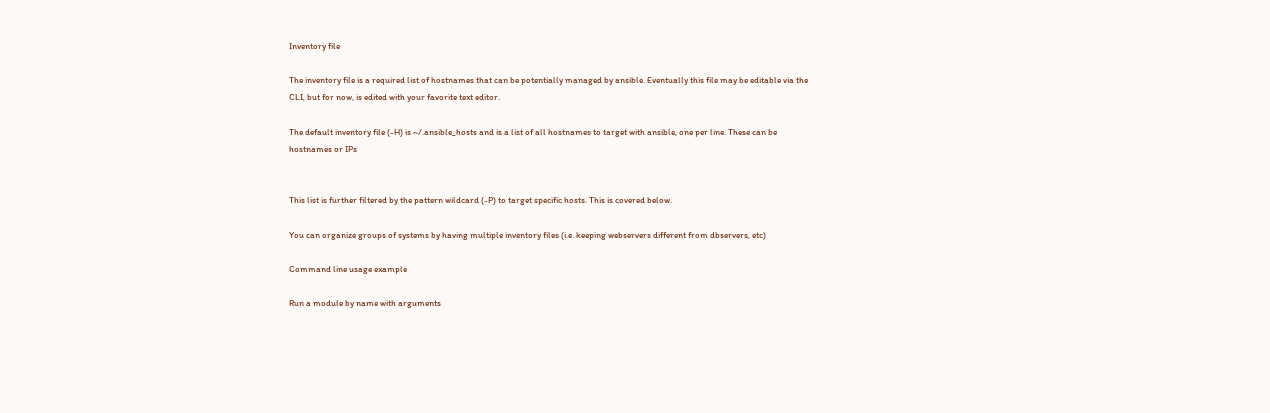Inventory file

The inventory file is a required list of hostnames that can be potentially managed by ansible. Eventually this file may be editable via the CLI, but for now, is edited with your favorite text editor.

The default inventory file (-H) is ~/.ansible_hosts and is a list of all hostnames to target with ansible, one per line. These can be hostnames or IPs


This list is further filtered by the pattern wildcard (-P) to target specific hosts. This is covered below.

You can organize groups of systems by having multiple inventory files (i.e. keeping webservers different from dbservers, etc)

Command line usage example

Run a module by name with arguments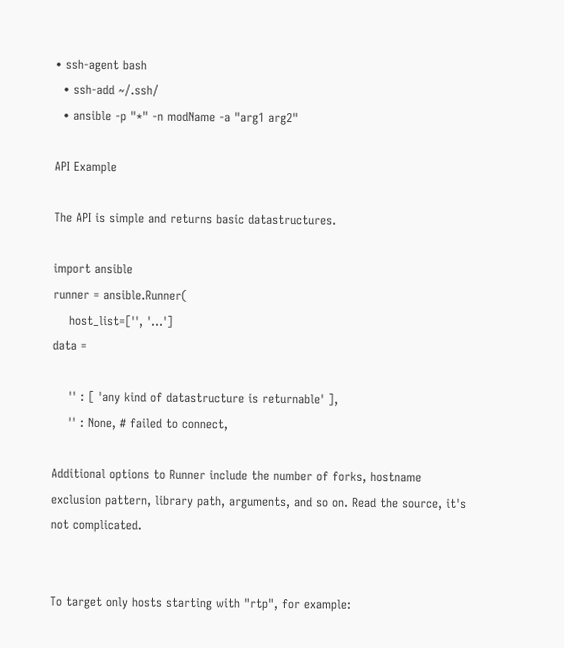• ssh-agent bash
  • ssh-add ~/.ssh/
  • ansible -p "*" -n modName -a "arg1 arg2"

API Example

The API is simple and returns basic datastructures.

import ansible
runner = ansible.Runner(
    host_list=['', '...']
data =

    '' : [ 'any kind of datastructure is returnable' ],
    '' : None, # failed to connect,

Additional options to Runner include the number of forks, hostname exclusion pattern, library path, arguments, and so on. Read the source, it's not complicated.


To target only hosts starting with "rtp", for example: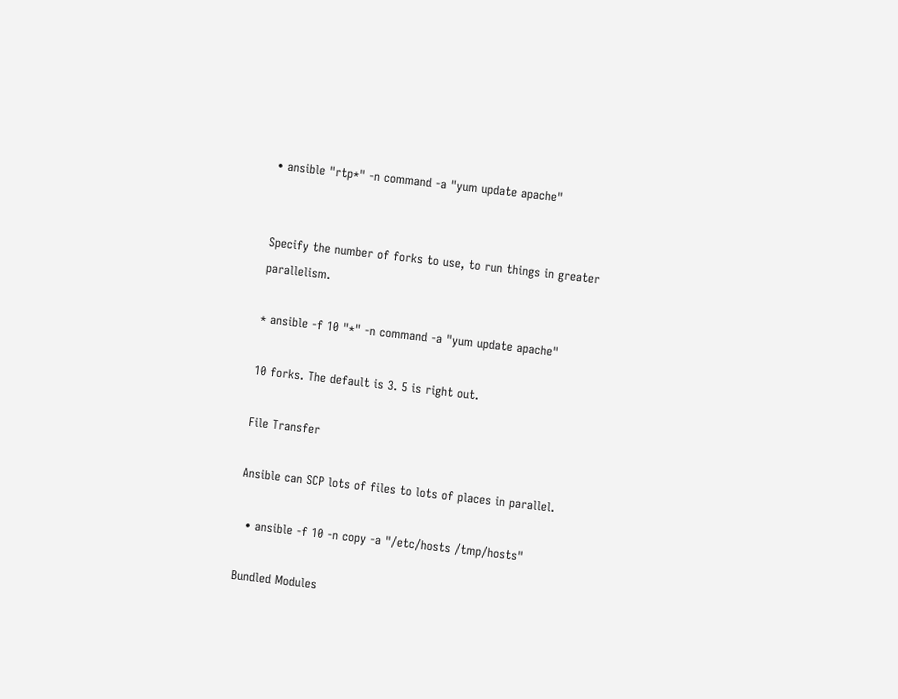• ansible "rtp*" -n command -a "yum update apache"


Specify the number of forks to use, to run things in greater parallelism.

* ansible -f 10 "*" -n command -a "yum update apache"

10 forks. The default is 3. 5 is right out.

File Transfer

Ansible can SCP lots of files to lots of places in parallel.

  • ansible -f 10 -n copy -a "/etc/hosts /tmp/hosts"

Bundled Modules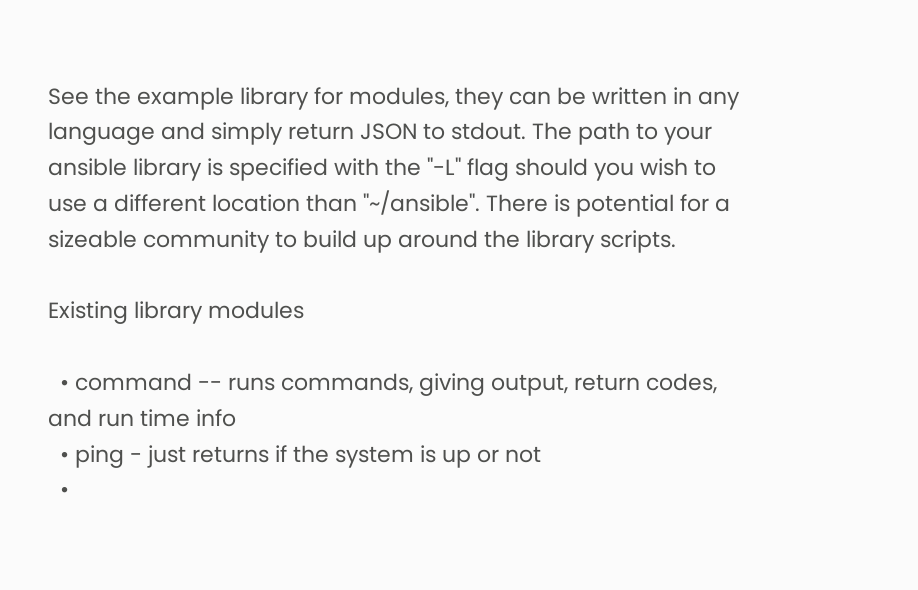See the example library for modules, they can be written in any language and simply return JSON to stdout. The path to your ansible library is specified with the "-L" flag should you wish to use a different location than "~/ansible". There is potential for a sizeable community to build up around the library scripts.

Existing library modules

  • command -- runs commands, giving output, return codes, and run time info
  • ping - just returns if the system is up or not
  •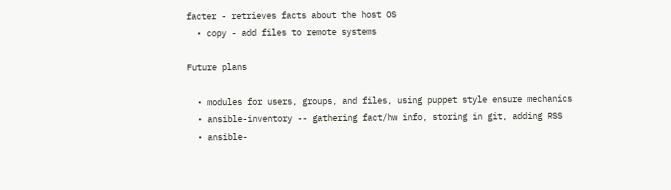facter - retrieves facts about the host OS
  • copy - add files to remote systems

Future plans

  • modules for users, groups, and files, using puppet style ensure mechanics
  • ansible-inventory -- gathering fact/hw info, storing in git, adding RSS
  • ansible-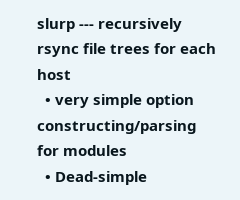slurp --- recursively rsync file trees for each host
  • very simple option constructing/parsing for modules
  • Dead-simple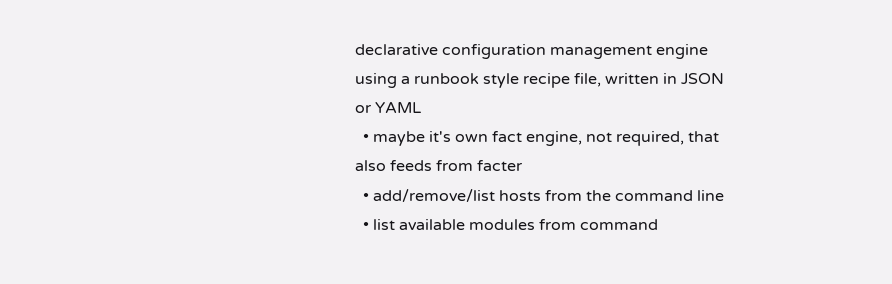declarative configuration management engine using a runbook style recipe file, written in JSON or YAML
  • maybe it's own fact engine, not required, that also feeds from facter
  • add/remove/list hosts from the command line
  • list available modules from command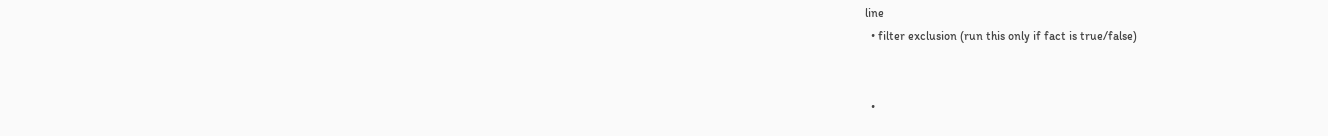line
  • filter exclusion (run this only if fact is true/false)


  •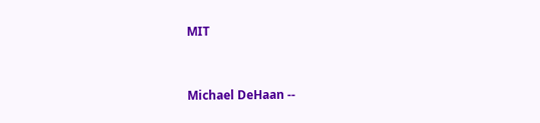MIT


Michael DeHaan --